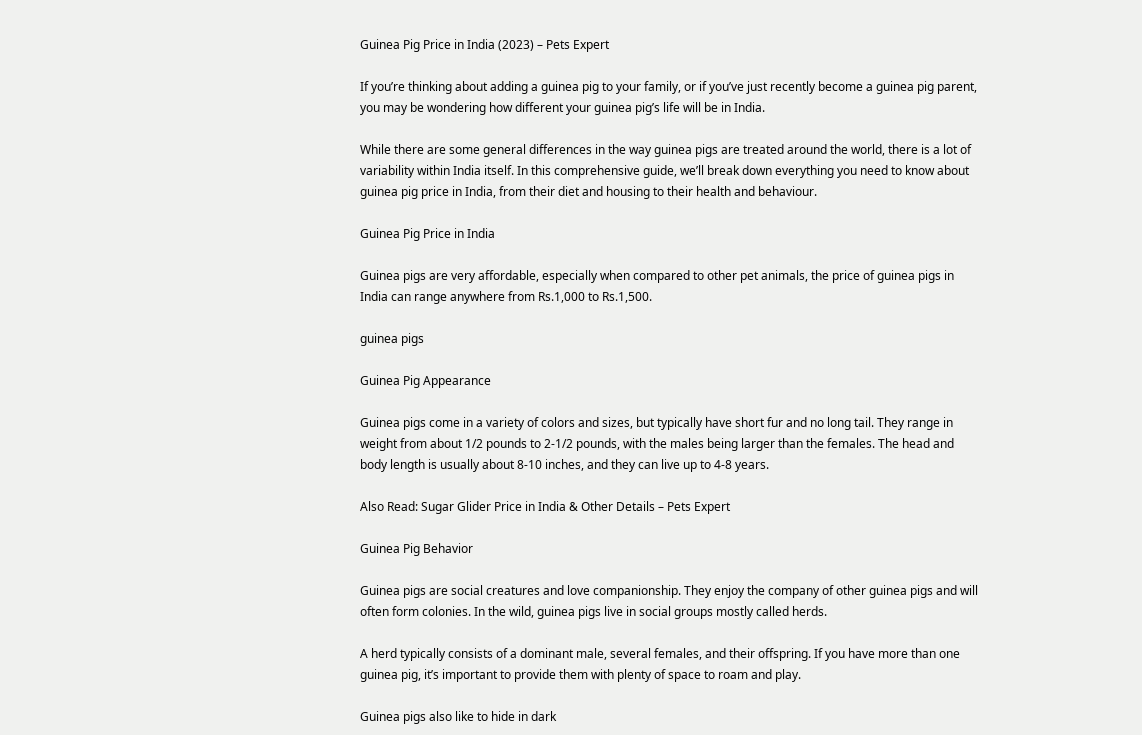Guinea Pig Price in India (2023) – Pets Expert

If you’re thinking about adding a guinea pig to your family, or if you’ve just recently become a guinea pig parent, you may be wondering how different your guinea pig’s life will be in India.

While there are some general differences in the way guinea pigs are treated around the world, there is a lot of variability within India itself. In this comprehensive guide, we’ll break down everything you need to know about guinea pig price in India, from their diet and housing to their health and behaviour.

Guinea Pig Price in India

Guinea pigs are very affordable, especially when compared to other pet animals, the price of guinea pigs in India can range anywhere from Rs.1,000 to Rs.1,500.

guinea pigs

Guinea Pig Appearance

Guinea pigs come in a variety of colors and sizes, but typically have short fur and no long tail. They range in weight from about 1/2 pounds to 2-1/2 pounds, with the males being larger than the females. The head and body length is usually about 8-10 inches, and they can live up to 4-8 years.

Also Read: Sugar Glider Price in India & Other Details – Pets Expert

Guinea Pig Behavior

Guinea pigs are social creatures and love companionship. They enjoy the company of other guinea pigs and will often form colonies. In the wild, guinea pigs live in social groups mostly called herds.

A herd typically consists of a dominant male, several females, and their offspring. If you have more than one guinea pig, it’s important to provide them with plenty of space to roam and play.

Guinea pigs also like to hide in dark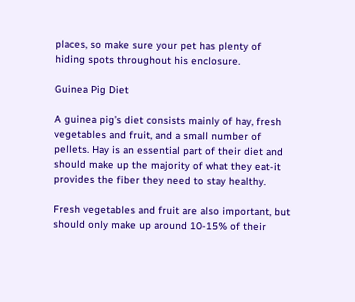places, so make sure your pet has plenty of hiding spots throughout his enclosure.

Guinea Pig Diet

A guinea pig’s diet consists mainly of hay, fresh vegetables and fruit, and a small number of pellets. Hay is an essential part of their diet and should make up the majority of what they eat-it provides the fiber they need to stay healthy.

Fresh vegetables and fruit are also important, but should only make up around 10-15% of their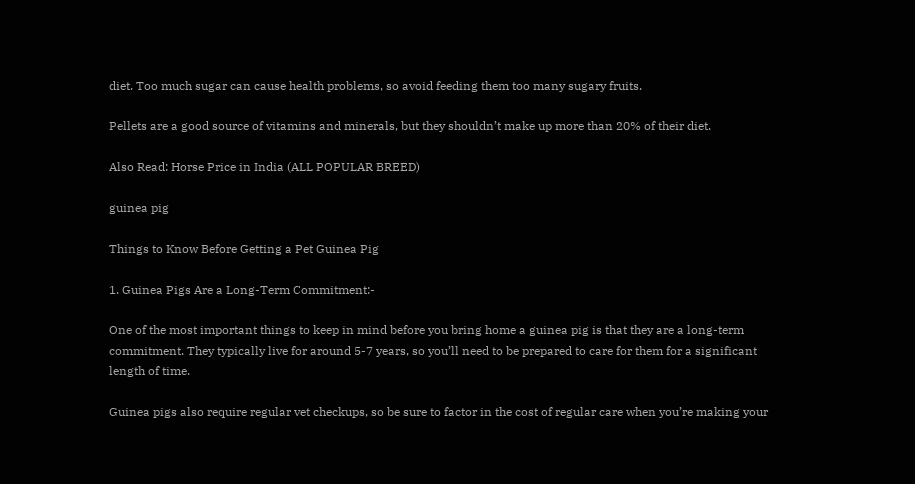diet. Too much sugar can cause health problems, so avoid feeding them too many sugary fruits.

Pellets are a good source of vitamins and minerals, but they shouldn’t make up more than 20% of their diet.

Also Read: Horse Price in India (ALL POPULAR BREED)

guinea pig

Things to Know Before Getting a Pet Guinea Pig

1. Guinea Pigs Are a Long-Term Commitment:-

One of the most important things to keep in mind before you bring home a guinea pig is that they are a long-term commitment. They typically live for around 5-7 years, so you’ll need to be prepared to care for them for a significant length of time.

Guinea pigs also require regular vet checkups, so be sure to factor in the cost of regular care when you’re making your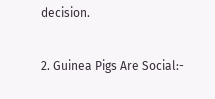decision.

2. Guinea Pigs Are Social:-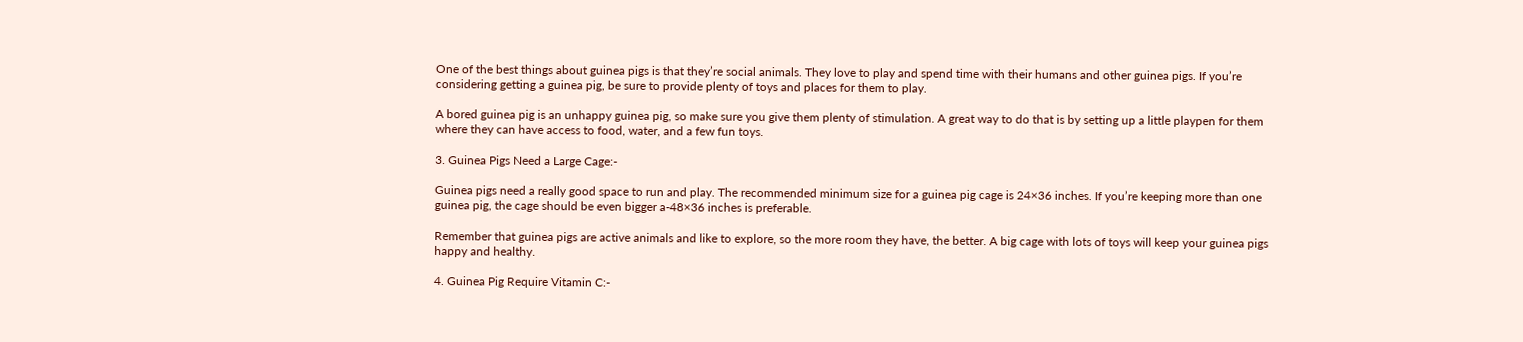One of the best things about guinea pigs is that they’re social animals. They love to play and spend time with their humans and other guinea pigs. If you’re considering getting a guinea pig, be sure to provide plenty of toys and places for them to play.

A bored guinea pig is an unhappy guinea pig, so make sure you give them plenty of stimulation. A great way to do that is by setting up a little playpen for them where they can have access to food, water, and a few fun toys.

3. Guinea Pigs Need a Large Cage:-

Guinea pigs need a really good space to run and play. The recommended minimum size for a guinea pig cage is 24×36 inches. If you’re keeping more than one guinea pig, the cage should be even bigger a-48×36 inches is preferable.

Remember that guinea pigs are active animals and like to explore, so the more room they have, the better. A big cage with lots of toys will keep your guinea pigs happy and healthy.

4. Guinea Pig Require Vitamin C:-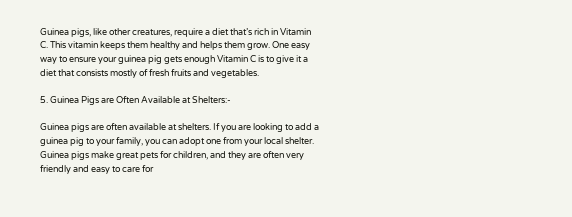Guinea pigs, like other creatures, require a diet that’s rich in Vitamin C. This vitamin keeps them healthy and helps them grow. One easy way to ensure your guinea pig gets enough Vitamin C is to give it a diet that consists mostly of fresh fruits and vegetables.

5. Guinea Pigs are Often Available at Shelters:-

Guinea pigs are often available at shelters. If you are looking to add a guinea pig to your family, you can adopt one from your local shelter. Guinea pigs make great pets for children, and they are often very friendly and easy to care for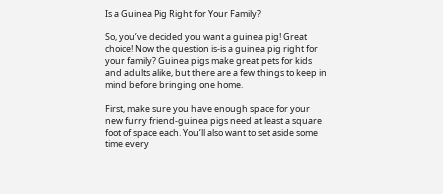Is a Guinea Pig Right for Your Family?

So, you’ve decided you want a guinea pig! Great choice! Now the question is-is a guinea pig right for your family? Guinea pigs make great pets for kids and adults alike, but there are a few things to keep in mind before bringing one home.

First, make sure you have enough space for your new furry friend-guinea pigs need at least a square foot of space each. You’ll also want to set aside some time every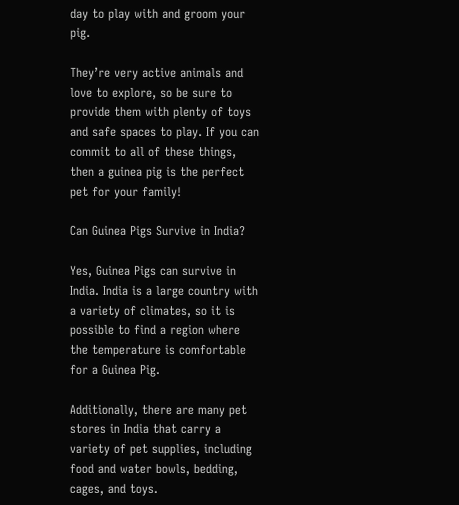day to play with and groom your pig.

They’re very active animals and love to explore, so be sure to provide them with plenty of toys and safe spaces to play. If you can commit to all of these things, then a guinea pig is the perfect pet for your family!

Can Guinea Pigs Survive in India?

Yes, Guinea Pigs can survive in India. India is a large country with a variety of climates, so it is possible to find a region where the temperature is comfortable for a Guinea Pig.

Additionally, there are many pet stores in India that carry a variety of pet supplies, including food and water bowls, bedding, cages, and toys.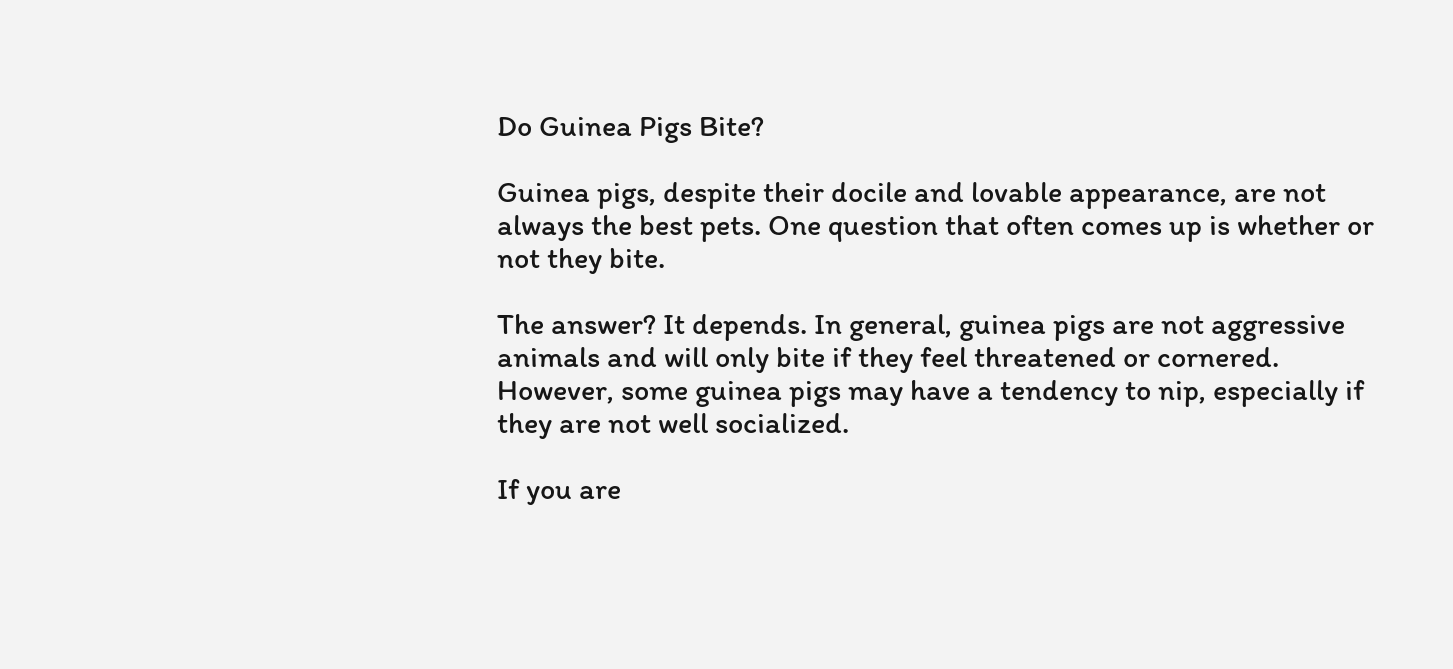Do Guinea Pigs Bite?

Guinea pigs, despite their docile and lovable appearance, are not always the best pets. One question that often comes up is whether or not they bite.

The answer? It depends. In general, guinea pigs are not aggressive animals and will only bite if they feel threatened or cornered. However, some guinea pigs may have a tendency to nip, especially if they are not well socialized.

If you are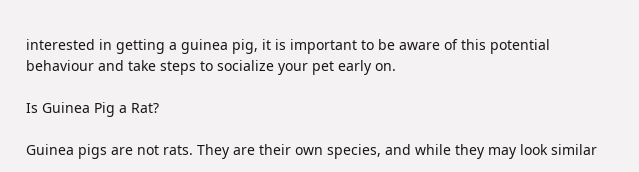interested in getting a guinea pig, it is important to be aware of this potential behaviour and take steps to socialize your pet early on.

Is Guinea Pig a Rat?

Guinea pigs are not rats. They are their own species, and while they may look similar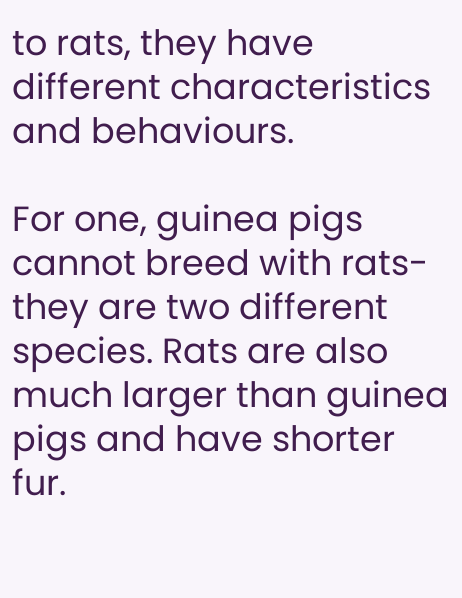to rats, they have different characteristics and behaviours.

For one, guinea pigs cannot breed with rats-they are two different species. Rats are also much larger than guinea pigs and have shorter fur.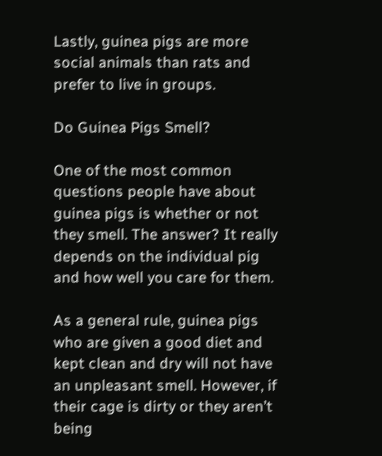Lastly, guinea pigs are more social animals than rats and prefer to live in groups.

Do Guinea Pigs Smell?

One of the most common questions people have about guinea pigs is whether or not they smell. The answer? It really depends on the individual pig and how well you care for them.

As a general rule, guinea pigs who are given a good diet and kept clean and dry will not have an unpleasant smell. However, if their cage is dirty or they aren’t being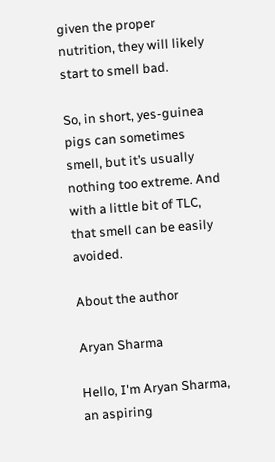given the proper nutrition, they will likely start to smell bad.

So, in short, yes-guinea pigs can sometimes smell, but it’s usually nothing too extreme. And with a little bit of TLC, that smell can be easily avoided.

About the author

Aryan Sharma

Hello, I'm Aryan Sharma, an aspiring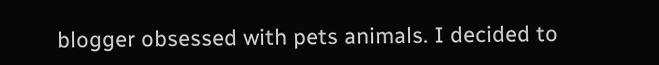blogger obsessed with pets animals. I decided to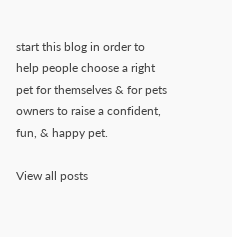start this blog in order to help people choose a right pet for themselves & for pets owners to raise a confident, fun, & happy pet.

View all posts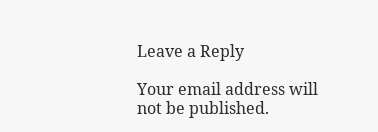Leave a Reply

Your email address will not be published.